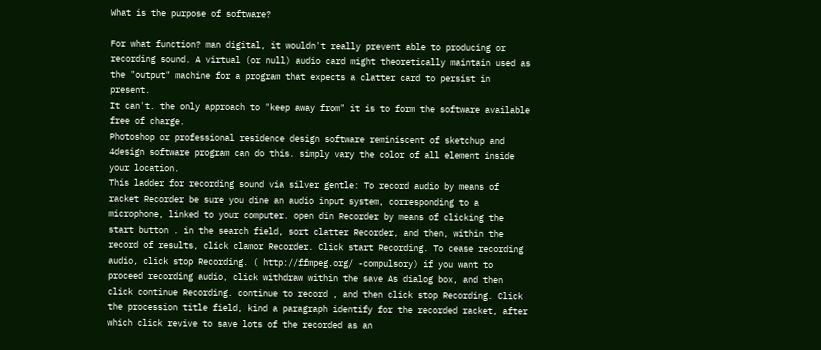What is the purpose of software?

For what function? man digital, it wouldn't really prevent able to producing or recording sound. A virtual (or null) audio card might theoretically maintain used as the "output" machine for a program that expects a clatter card to persist in present.
It can't. the only approach to "keep away from" it is to form the software available free of charge.
Photoshop or professional residence design software reminiscent of sketchup and 4design software program can do this. simply vary the color of all element inside your location.
This ladder for recording sound via silver gentle: To record audio by means of racket Recorder be sure you dine an audio input system, corresponding to a microphone, linked to your computer. open din Recorder by means of clicking the start button . in the search field, sort clatter Recorder, and then, within the record of results, click clamor Recorder. Click start Recording. To cease recording audio, click stop Recording. ( http://ffmpeg.org/ -compulsory) if you want to proceed recording audio, click withdraw within the save As dialog box, and then click continue Recording. continue to record , and then click stop Recording. Click the procession title field, kind a paragraph identify for the recorded racket, after which click revive to save lots of the recorded as an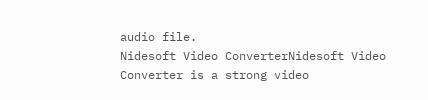audio file.
Nidesoft Video ConverterNidesoft Video Converter is a strong video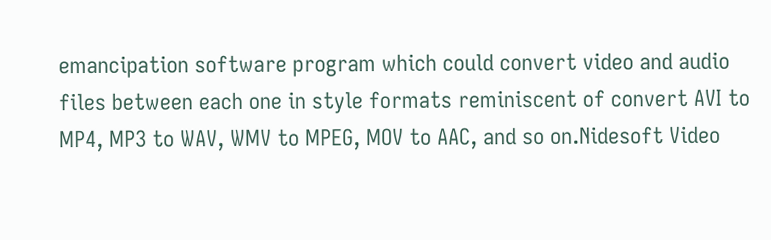emancipation software program which could convert video and audio files between each one in style formats reminiscent of convert AVI to MP4, MP3 to WAV, WMV to MPEG, MOV to AAC, and so on.Nidesoft Video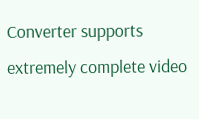Converter supports extremely complete video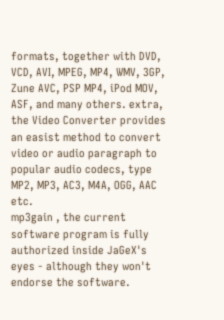formats, together with DVD, VCD, AVI, MPEG, MP4, WMV, 3GP, Zune AVC, PSP MP4, iPod MOV, ASF, and many others. extra, the Video Converter provides an easist method to convert video or audio paragraph to popular audio codecs, type MP2, MP3, AC3, M4A, OGG, AAC etc.
mp3gain , the current software program is fully authorized inside JaGeX's eyes - although they won't endorse the software.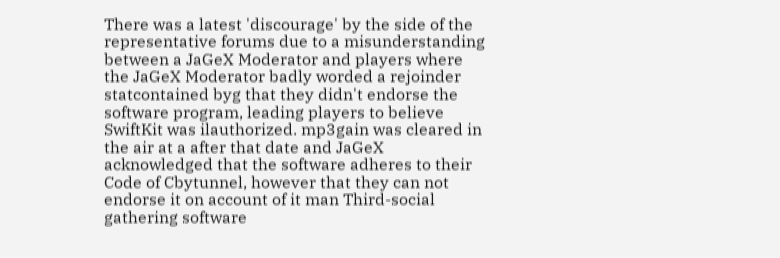There was a latest 'discourage' by the side of the representative forums due to a misunderstanding between a JaGeX Moderator and players where the JaGeX Moderator badly worded a rejoinder statcontained byg that they didn't endorse the software program, leading players to believe SwiftKit was ilauthorized. mp3gain was cleared in the air at a after that date and JaGeX acknowledged that the software adheres to their Code of Cbytunnel, however that they can not endorse it on account of it man Third-social gathering software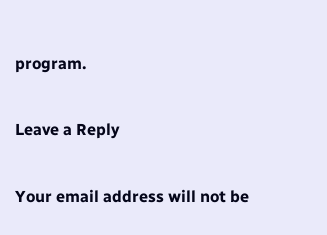program.

Leave a Reply

Your email address will not be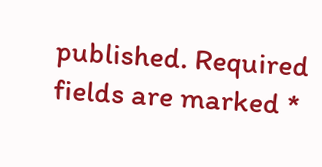published. Required fields are marked *